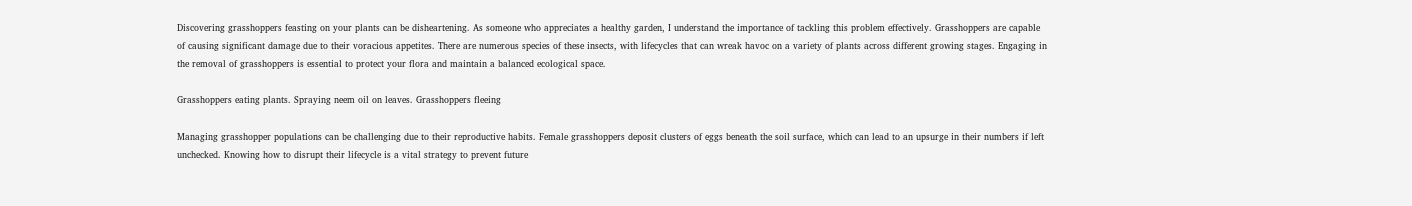Discovering grasshoppers feasting on your plants can be disheartening. As someone who appreciates a healthy garden, I understand the importance of tackling this problem effectively. Grasshoppers are capable of causing significant damage due to their voracious appetites. There are numerous species of these insects, with lifecycles that can wreak havoc on a variety of plants across different growing stages. Engaging in the removal of grasshoppers is essential to protect your flora and maintain a balanced ecological space.

Grasshoppers eating plants. Spraying neem oil on leaves. Grasshoppers fleeing

Managing grasshopper populations can be challenging due to their reproductive habits. Female grasshoppers deposit clusters of eggs beneath the soil surface, which can lead to an upsurge in their numbers if left unchecked. Knowing how to disrupt their lifecycle is a vital strategy to prevent future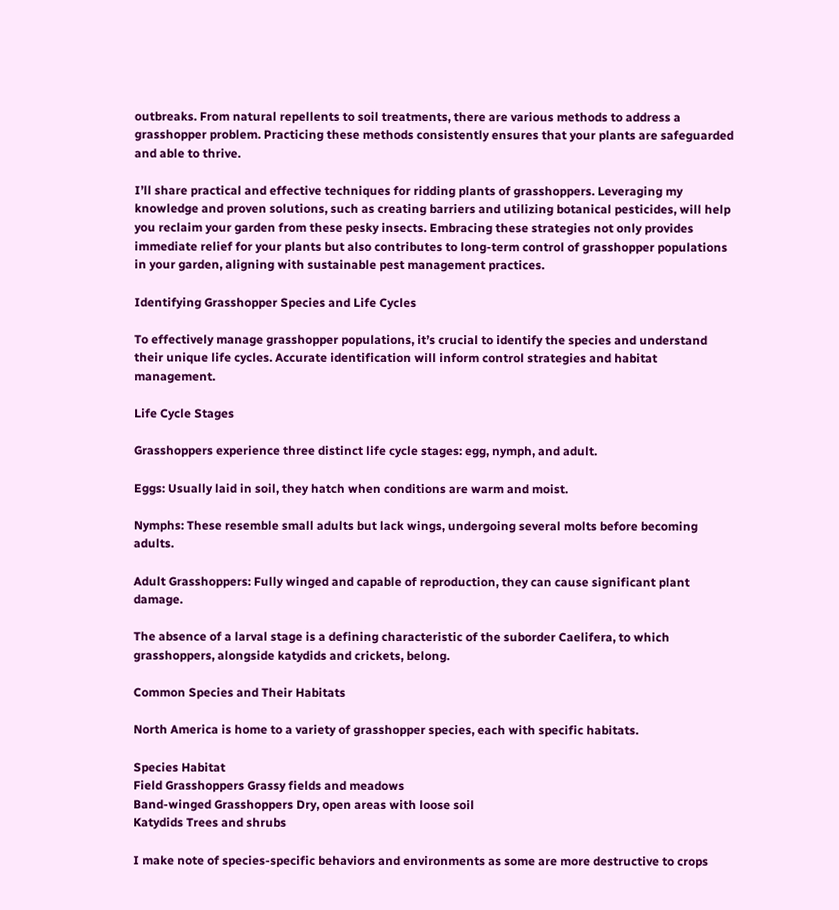outbreaks. From natural repellents to soil treatments, there are various methods to address a grasshopper problem. Practicing these methods consistently ensures that your plants are safeguarded and able to thrive.

I’ll share practical and effective techniques for ridding plants of grasshoppers. Leveraging my knowledge and proven solutions, such as creating barriers and utilizing botanical pesticides, will help you reclaim your garden from these pesky insects. Embracing these strategies not only provides immediate relief for your plants but also contributes to long-term control of grasshopper populations in your garden, aligning with sustainable pest management practices.

Identifying Grasshopper Species and Life Cycles

To effectively manage grasshopper populations, it’s crucial to identify the species and understand their unique life cycles. Accurate identification will inform control strategies and habitat management.

Life Cycle Stages

Grasshoppers experience three distinct life cycle stages: egg, nymph, and adult.

Eggs: Usually laid in soil, they hatch when conditions are warm and moist.

Nymphs: These resemble small adults but lack wings, undergoing several molts before becoming adults.

Adult Grasshoppers: Fully winged and capable of reproduction, they can cause significant plant damage.

The absence of a larval stage is a defining characteristic of the suborder Caelifera, to which grasshoppers, alongside katydids and crickets, belong.

Common Species and Their Habitats

North America is home to a variety of grasshopper species, each with specific habitats.

Species Habitat
Field Grasshoppers Grassy fields and meadows
Band-winged Grasshoppers Dry, open areas with loose soil
Katydids Trees and shrubs

I make note of species-specific behaviors and environments as some are more destructive to crops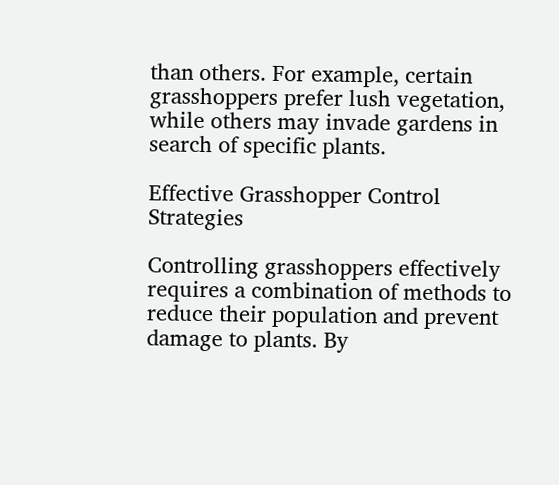than others. For example, certain grasshoppers prefer lush vegetation, while others may invade gardens in search of specific plants.

Effective Grasshopper Control Strategies

Controlling grasshoppers effectively requires a combination of methods to reduce their population and prevent damage to plants. By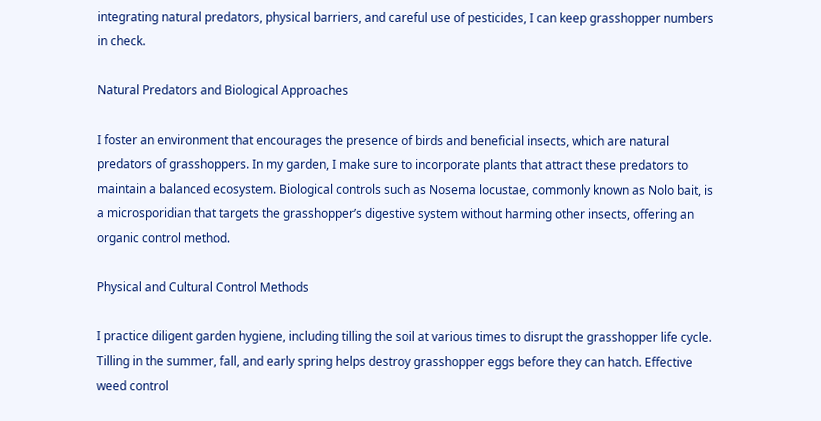integrating natural predators, physical barriers, and careful use of pesticides, I can keep grasshopper numbers in check.

Natural Predators and Biological Approaches

I foster an environment that encourages the presence of birds and beneficial insects, which are natural predators of grasshoppers. In my garden, I make sure to incorporate plants that attract these predators to maintain a balanced ecosystem. Biological controls such as Nosema locustae, commonly known as Nolo bait, is a microsporidian that targets the grasshopper’s digestive system without harming other insects, offering an organic control method.

Physical and Cultural Control Methods

I practice diligent garden hygiene, including tilling the soil at various times to disrupt the grasshopper life cycle. Tilling in the summer, fall, and early spring helps destroy grasshopper eggs before they can hatch. Effective weed control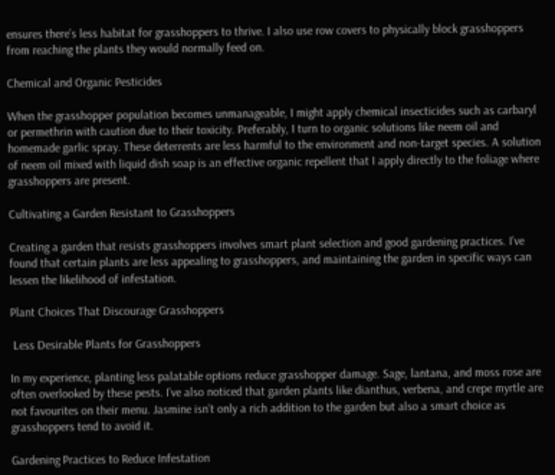ensures there’s less habitat for grasshoppers to thrive. I also use row covers to physically block grasshoppers from reaching the plants they would normally feed on.

Chemical and Organic Pesticides

When the grasshopper population becomes unmanageable, I might apply chemical insecticides such as carbaryl or permethrin with caution due to their toxicity. Preferably, I turn to organic solutions like neem oil and homemade garlic spray. These deterrents are less harmful to the environment and non-target species. A solution of neem oil mixed with liquid dish soap is an effective organic repellent that I apply directly to the foliage where grasshoppers are present.

Cultivating a Garden Resistant to Grasshoppers

Creating a garden that resists grasshoppers involves smart plant selection and good gardening practices. I’ve found that certain plants are less appealing to grasshoppers, and maintaining the garden in specific ways can lessen the likelihood of infestation.

Plant Choices That Discourage Grasshoppers

 Less Desirable Plants for Grasshoppers

In my experience, planting less palatable options reduce grasshopper damage. Sage, lantana, and moss rose are often overlooked by these pests. I’ve also noticed that garden plants like dianthus, verbena, and crepe myrtle are not favourites on their menu. Jasmine isn’t only a rich addition to the garden but also a smart choice as grasshoppers tend to avoid it.

Gardening Practices to Reduce Infestation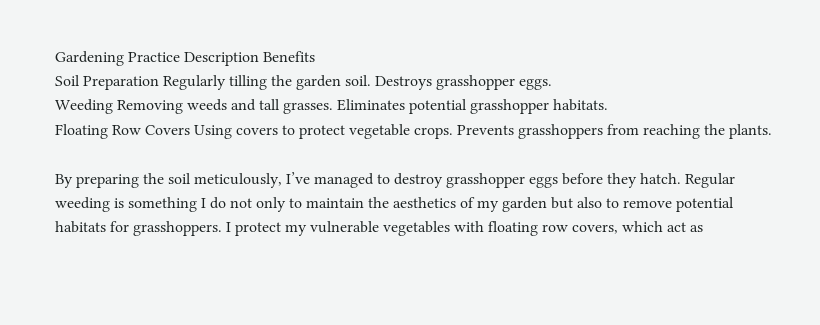Gardening Practice Description Benefits
Soil Preparation Regularly tilling the garden soil. Destroys grasshopper eggs.
Weeding Removing weeds and tall grasses. Eliminates potential grasshopper habitats.
Floating Row Covers Using covers to protect vegetable crops. Prevents grasshoppers from reaching the plants.

By preparing the soil meticulously, I’ve managed to destroy grasshopper eggs before they hatch. Regular weeding is something I do not only to maintain the aesthetics of my garden but also to remove potential habitats for grasshoppers. I protect my vulnerable vegetables with floating row covers, which act as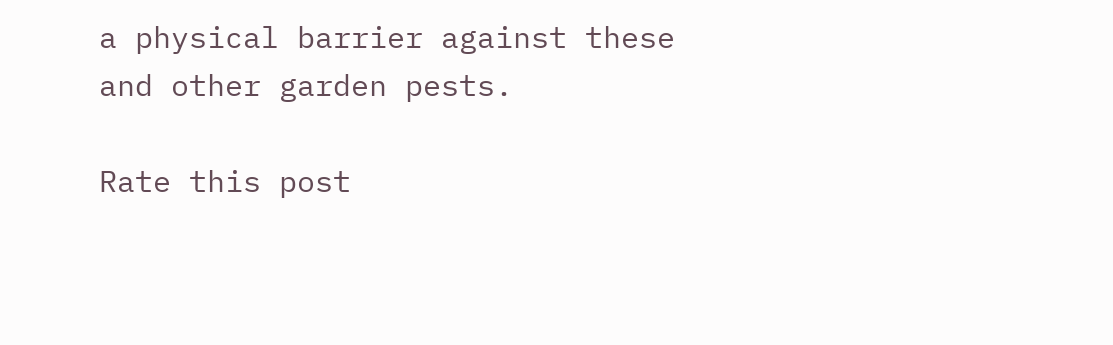a physical barrier against these and other garden pests.

Rate this post